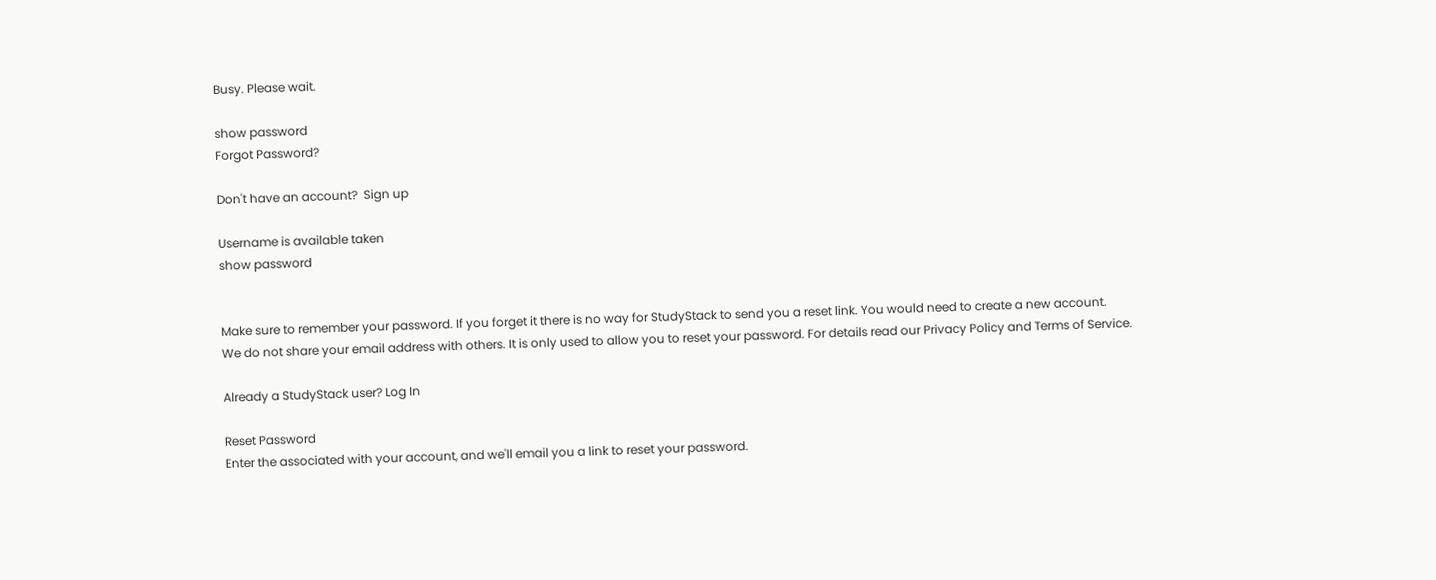Busy. Please wait.

show password
Forgot Password?

Don't have an account?  Sign up

Username is available taken
show password


Make sure to remember your password. If you forget it there is no way for StudyStack to send you a reset link. You would need to create a new account.
We do not share your email address with others. It is only used to allow you to reset your password. For details read our Privacy Policy and Terms of Service.

Already a StudyStack user? Log In

Reset Password
Enter the associated with your account, and we'll email you a link to reset your password.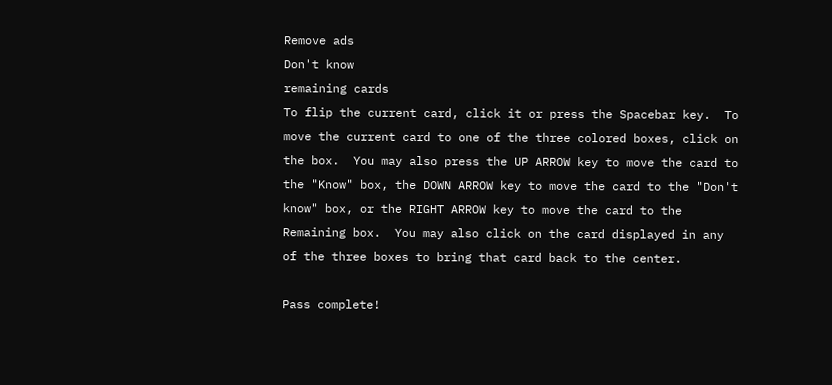Remove ads
Don't know
remaining cards
To flip the current card, click it or press the Spacebar key.  To move the current card to one of the three colored boxes, click on the box.  You may also press the UP ARROW key to move the card to the "Know" box, the DOWN ARROW key to move the card to the "Don't know" box, or the RIGHT ARROW key to move the card to the Remaining box.  You may also click on the card displayed in any of the three boxes to bring that card back to the center.

Pass complete!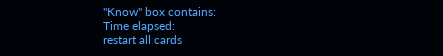"Know" box contains:
Time elapsed:
restart all cards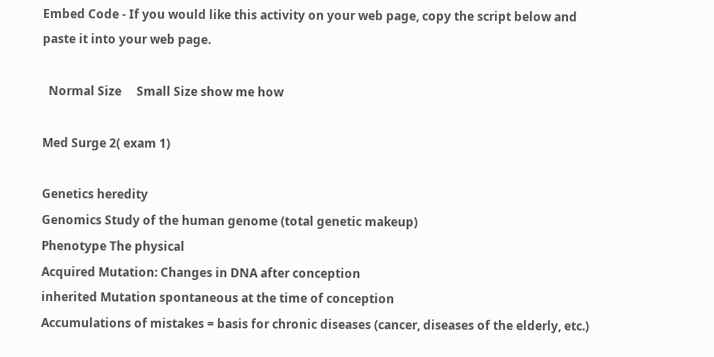Embed Code - If you would like this activity on your web page, copy the script below and paste it into your web page.

  Normal Size     Small Size show me how

Med Surge 2( exam 1)

Genetics heredity
Genomics Study of the human genome (total genetic makeup)
Phenotype The physical
Acquired Mutation: Changes in DNA after conception
inherited Mutation spontaneous at the time of conception
Accumulations of mistakes = basis for chronic diseases (cancer, diseases of the elderly, etc.)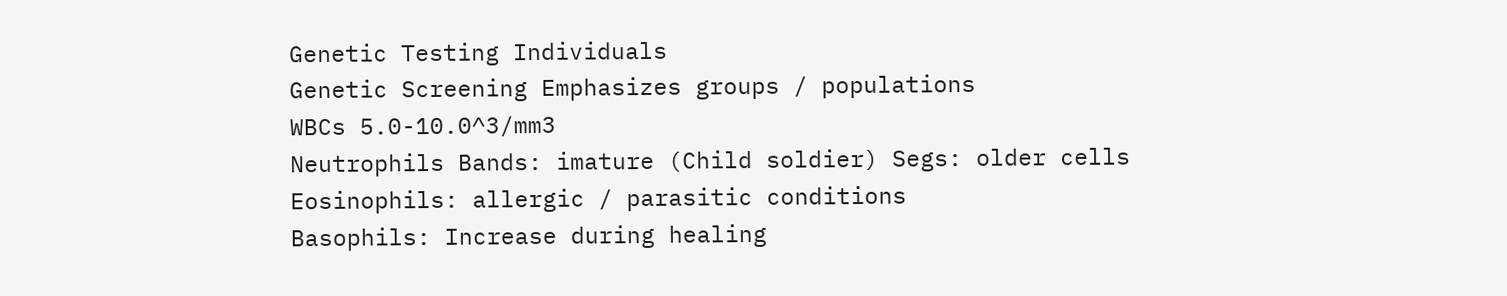Genetic Testing Individuals
Genetic Screening Emphasizes groups / populations
WBCs 5.0-10.0^3/mm3
Neutrophils Bands: imature (Child soldier) Segs: older cells
Eosinophils: allergic / parasitic conditions
Basophils: Increase during healing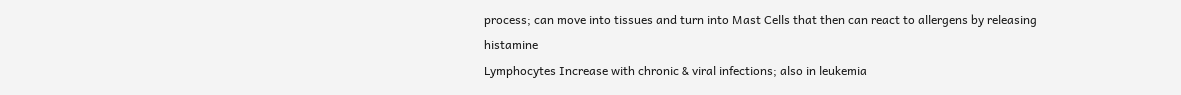process; can move into tissues and turn into Mast Cells that then can react to allergens by releasing histamine
Lymphocytes Increase with chronic & viral infections; also in leukemia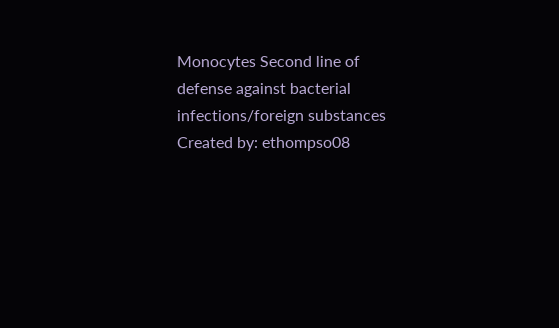Monocytes Second line of defense against bacterial infections/foreign substances
Created by: ethompso08